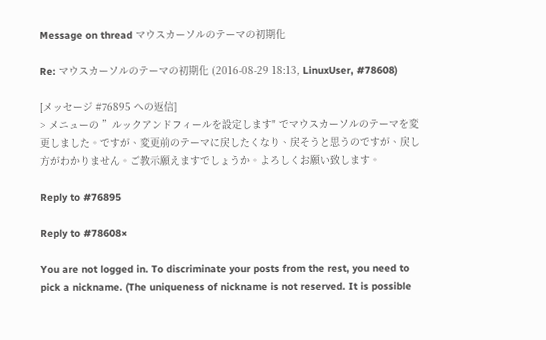Message on thread マウスカーソルのテーマの初期化

Re: マウスカーソルのテーマの初期化 (2016-08-29 18:13, LinuxUser, #78608)

[メッセージ #76895 への返信]
> メニューの ”ルックアンドフィールを設定します" でマウスカーソルのテーマを変更しました。ですが、変更前のテーマに戻したくなり、戻そうと思うのですが、戻し方がわかりません。ご教示願えますでしょうか。よろしくお願い致します。

Reply to #76895

Reply to #78608×

You are not logged in. To discriminate your posts from the rest, you need to pick a nickname. (The uniqueness of nickname is not reserved. It is possible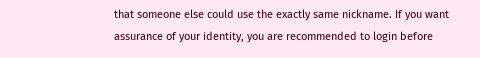that someone else could use the exactly same nickname. If you want assurance of your identity, you are recommended to login before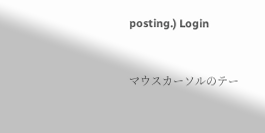posting.) Login


マウスカーソルのテー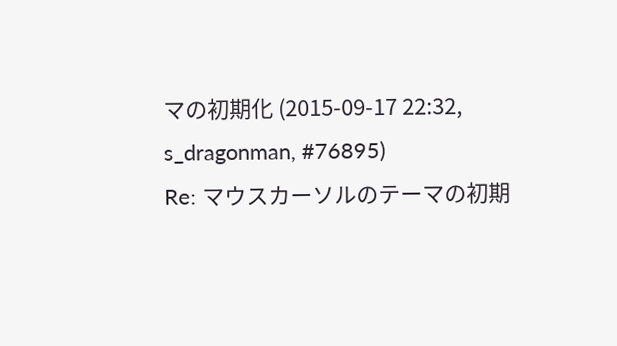マの初期化 (2015-09-17 22:32, s_dragonman, #76895)
Re: マウスカーソルのテーマの初期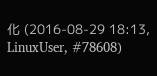化 (2016-08-29 18:13, LinuxUser, #78608)